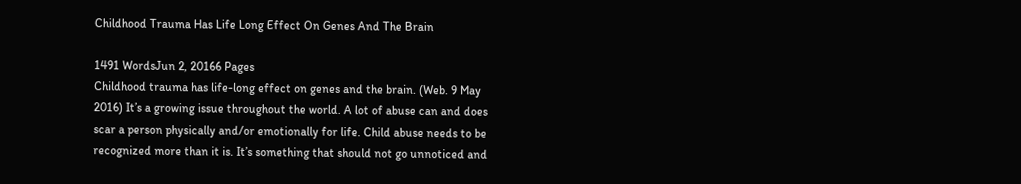Childhood Trauma Has Life Long Effect On Genes And The Brain

1491 WordsJun 2, 20166 Pages
Childhood trauma has life-long effect on genes and the brain. (Web. 9 May 2016) It’s a growing issue throughout the world. A lot of abuse can and does scar a person physically and/or emotionally for life. Child abuse needs to be recognized more than it is. It’s something that should not go unnoticed and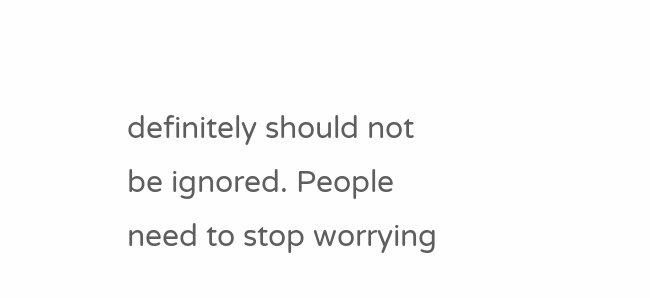definitely should not be ignored. People need to stop worrying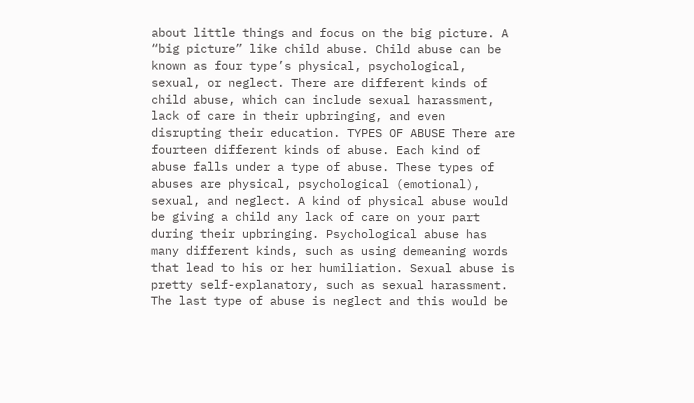about little things and focus on the big picture. A “big picture” like child abuse. Child abuse can be known as four type’s physical, psychological, sexual, or neglect. There are different kinds of child abuse, which can include sexual harassment, lack of care in their upbringing, and even disrupting their education. TYPES OF ABUSE There are fourteen different kinds of abuse. Each kind of abuse falls under a type of abuse. These types of abuses are physical, psychological (emotional), sexual, and neglect. A kind of physical abuse would be giving a child any lack of care on your part during their upbringing. Psychological abuse has many different kinds, such as using demeaning words that lead to his or her humiliation. Sexual abuse is pretty self-explanatory, such as sexual harassment. The last type of abuse is neglect and this would be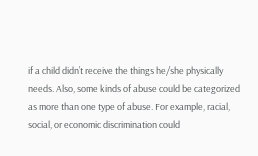if a child didn’t receive the things he/she physically needs. Also, some kinds of abuse could be categorized as more than one type of abuse. For example, racial, social, or economic discrimination could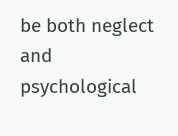be both neglect and psychological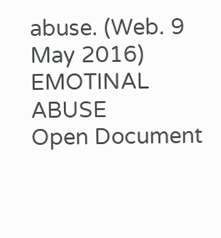abuse. (Web. 9 May 2016) EMOTINAL ABUSE
Open Document